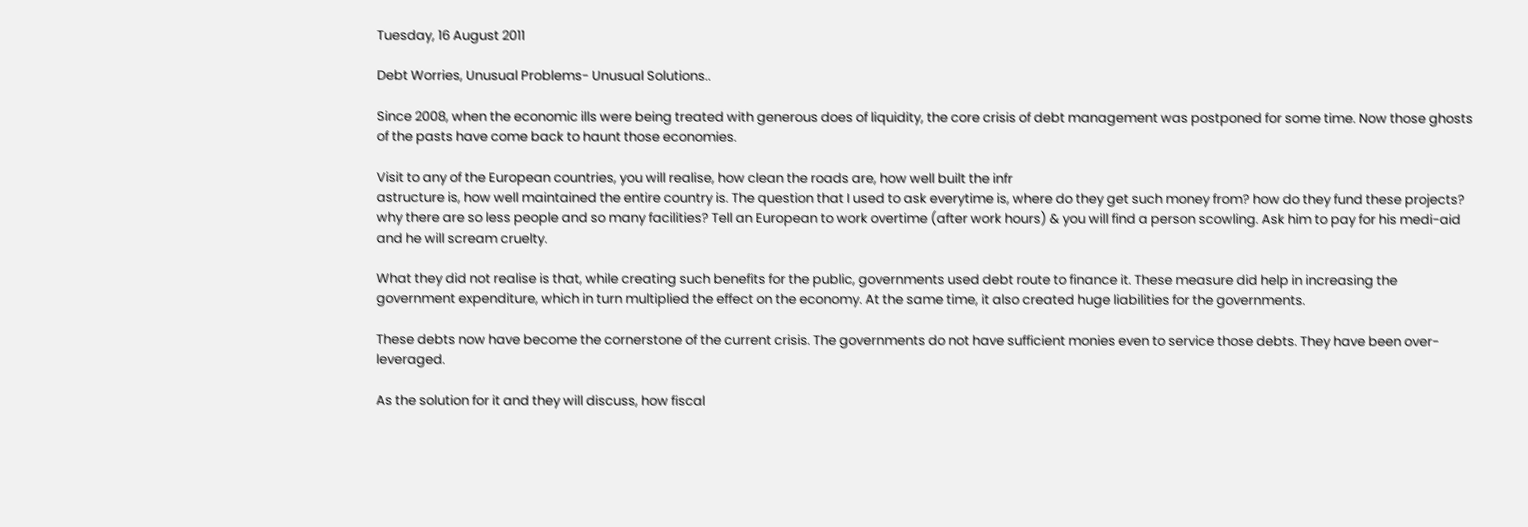Tuesday, 16 August 2011

Debt Worries, Unusual Problems- Unusual Solutions..

Since 2008, when the economic ills were being treated with generous does of liquidity, the core crisis of debt management was postponed for some time. Now those ghosts of the pasts have come back to haunt those economies.

Visit to any of the European countries, you will realise, how clean the roads are, how well built the infr
astructure is, how well maintained the entire country is. The question that I used to ask everytime is, where do they get such money from? how do they fund these projects? why there are so less people and so many facilities? Tell an European to work overtime (after work hours) & you will find a person scowling. Ask him to pay for his medi-aid and he will scream cruelty.

What they did not realise is that, while creating such benefits for the public, governments used debt route to finance it. These measure did help in increasing the government expenditure, which in turn multiplied the effect on the economy. At the same time, it also created huge liabilities for the governments.

These debts now have become the cornerstone of the current crisis. The governments do not have sufficient monies even to service those debts. They have been over-leveraged.

As the solution for it and they will discuss, how fiscal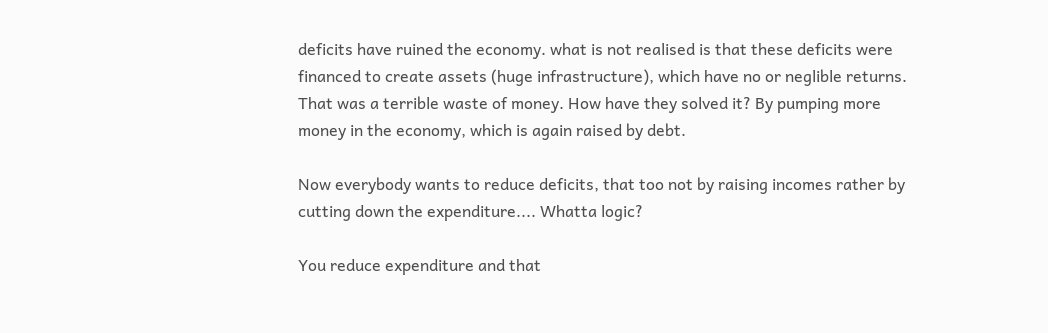deficits have ruined the economy. what is not realised is that these deficits were financed to create assets (huge infrastructure), which have no or neglible returns. That was a terrible waste of money. How have they solved it? By pumping more money in the economy, which is again raised by debt.

Now everybody wants to reduce deficits, that too not by raising incomes rather by cutting down the expenditure.... Whatta logic?

You reduce expenditure and that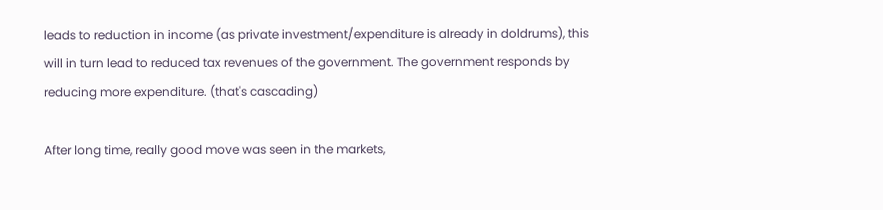leads to reduction in income (as private investment/expenditure is already in doldrums), this will in turn lead to reduced tax revenues of the government. The government responds by reducing more expenditure. (that's cascading)

After long time, really good move was seen in the markets,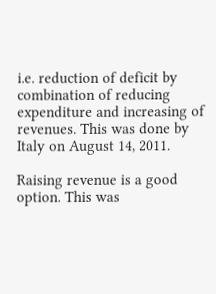i.e. reduction of deficit by combination of reducing expenditure and increasing of revenues. This was done by Italy on August 14, 2011.

Raising revenue is a good option. This was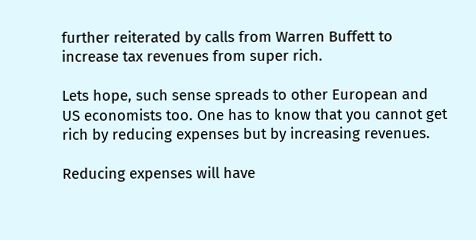further reiterated by calls from Warren Buffett to increase tax revenues from super rich.

Lets hope, such sense spreads to other European and US economists too. One has to know that you cannot get rich by reducing expenses but by increasing revenues.

Reducing expenses will have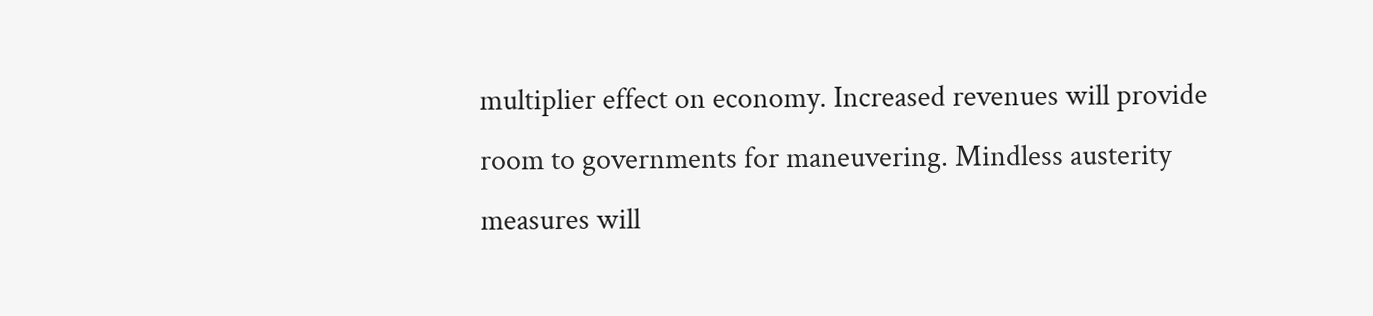multiplier effect on economy. Increased revenues will provide room to governments for maneuvering. Mindless austerity measures will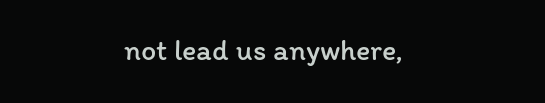not lead us anywhere,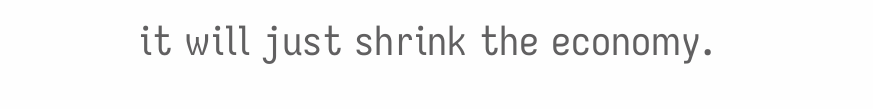it will just shrink the economy.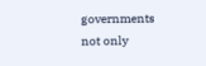governments not only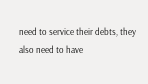need to service their debts, they also need to have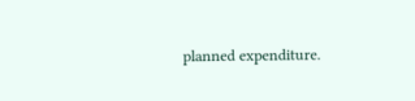planned expenditure.